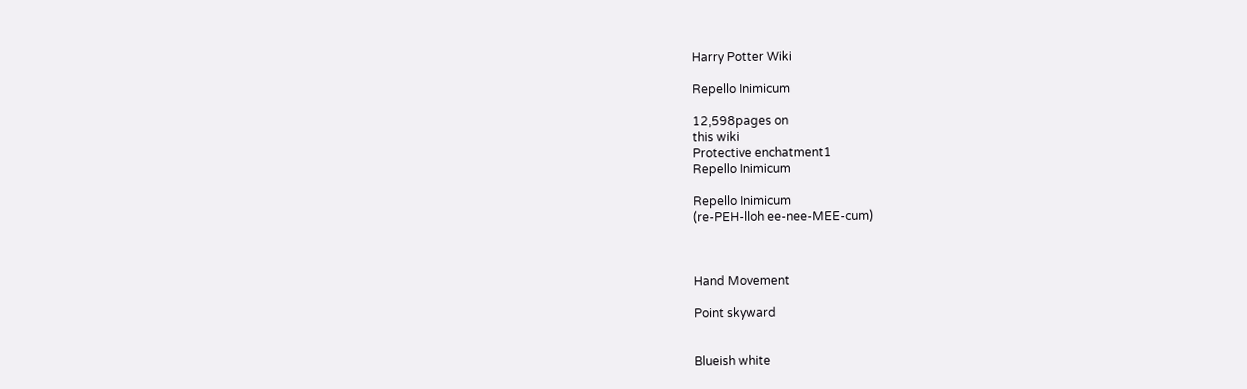Harry Potter Wiki

Repello Inimicum

12,598pages on
this wiki
Protective enchatment1
Repello Inimicum

Repello Inimicum
(re-PEH-lloh ee-nee-MEE-cum)



Hand Movement

Point skyward


Blueish white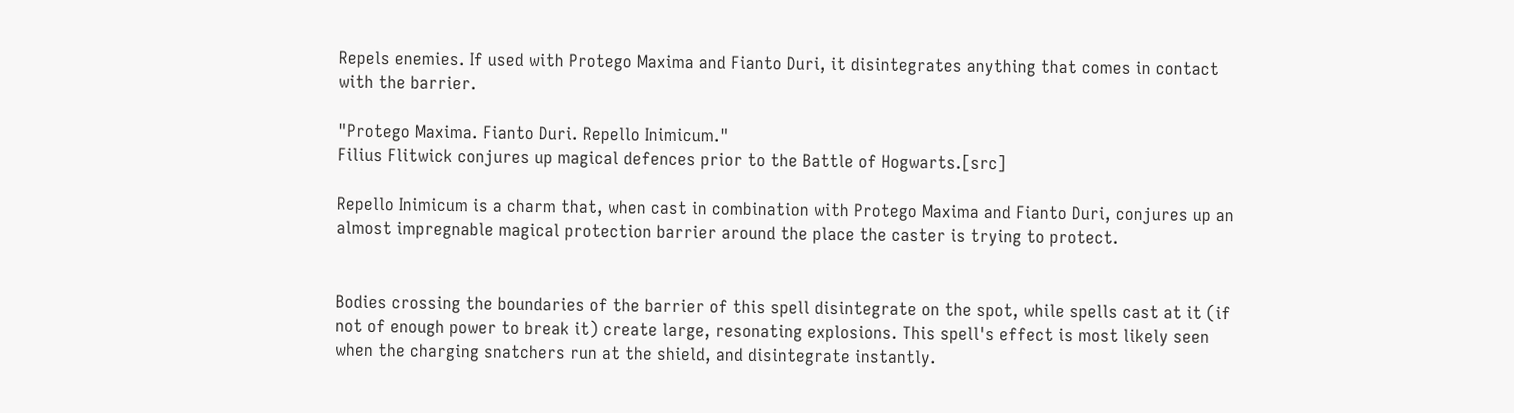Repels enemies. If used with Protego Maxima and Fianto Duri, it disintegrates anything that comes in contact with the barrier.

"Protego Maxima. Fianto Duri. Repello Inimicum."
Filius Flitwick conjures up magical defences prior to the Battle of Hogwarts.[src]

Repello Inimicum is a charm that, when cast in combination with Protego Maxima and Fianto Duri, conjures up an almost impregnable magical protection barrier around the place the caster is trying to protect.


Bodies crossing the boundaries of the barrier of this spell disintegrate on the spot, while spells cast at it (if not of enough power to break it) create large, resonating explosions. This spell's effect is most likely seen when the charging snatchers run at the shield, and disintegrate instantly.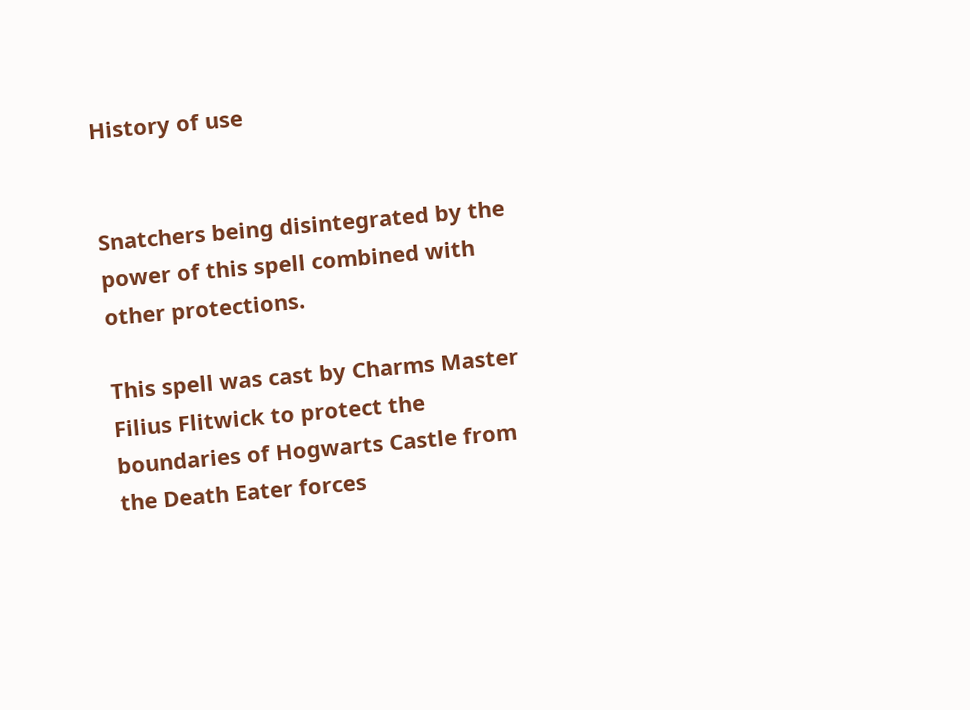History of use


Snatchers being disintegrated by the power of this spell combined with other protections.

This spell was cast by Charms Master Filius Flitwick to protect the boundaries of Hogwarts Castle from the Death Eater forces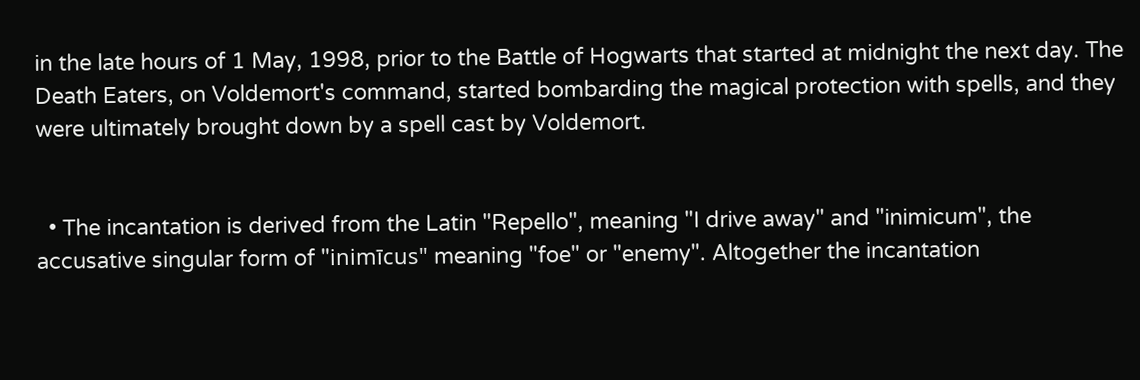in the late hours of 1 May, 1998, prior to the Battle of Hogwarts that started at midnight the next day. The Death Eaters, on Voldemort's command, started bombarding the magical protection with spells, and they were ultimately brought down by a spell cast by Voldemort.


  • The incantation is derived from the Latin "Repello", meaning "I drive away" and "inimicum", the accusative singular form of "inimīcus" meaning "foe" or "enemy". Altogether the incantation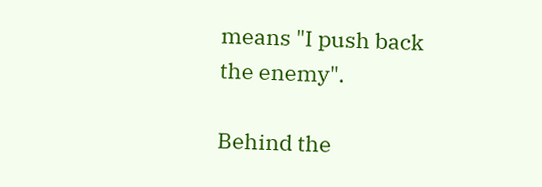means "I push back the enemy".

Behind the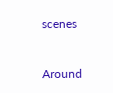scenes


Around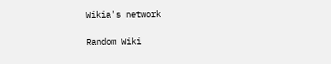Wikia's network

Random Wiki